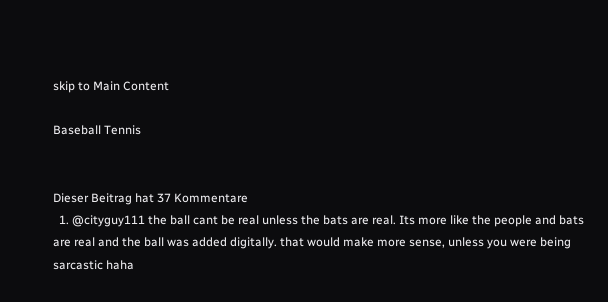skip to Main Content

Baseball Tennis


Dieser Beitrag hat 37 Kommentare
  1. @cityguy111 the ball cant be real unless the bats are real. Its more like the people and bats are real and the ball was added digitally. that would make more sense, unless you were being sarcastic haha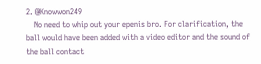2. @Knowwon249
    No need to whip out your epenis bro. For clarification, the ball would have been added with a video editor and the sound of the ball contact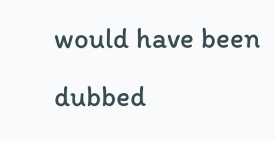would have been dubbed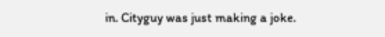in. Cityguy was just making a joke.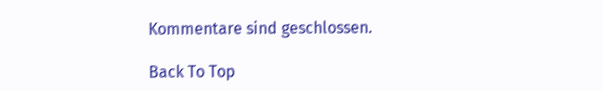Kommentare sind geschlossen.

Back To Top